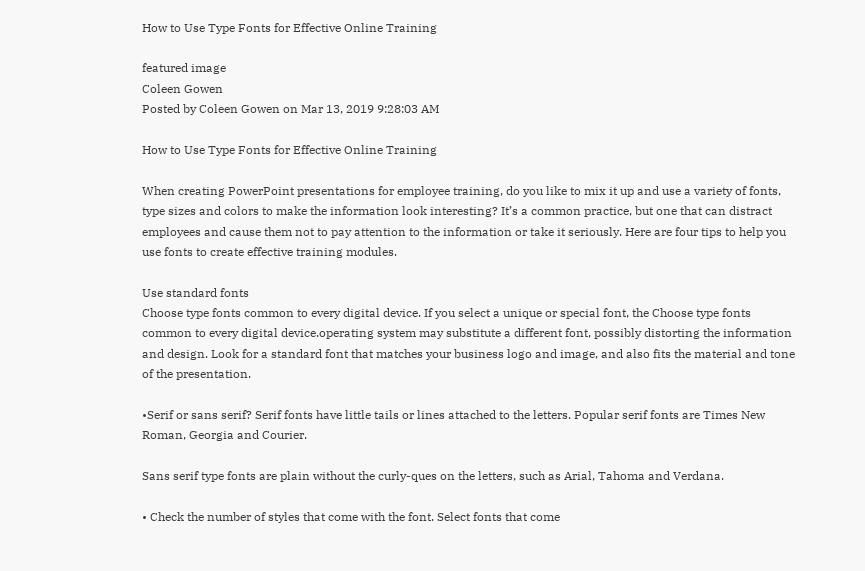How to Use Type Fonts for Effective Online Training

featured image
Coleen Gowen
Posted by Coleen Gowen on Mar 13, 2019 9:28:03 AM

How to Use Type Fonts for Effective Online Training

When creating PowerPoint presentations for employee training, do you like to mix it up and use a variety of fonts, type sizes and colors to make the information look interesting? It’s a common practice, but one that can distract employees and cause them not to pay attention to the information or take it seriously. Here are four tips to help you use fonts to create effective training modules.

Use standard fonts
Choose type fonts common to every digital device. If you select a unique or special font, the Choose type fonts common to every digital device.operating system may substitute a different font, possibly distorting the information and design. Look for a standard font that matches your business logo and image, and also fits the material and tone of the presentation.

•Serif or sans serif? Serif fonts have little tails or lines attached to the letters. Popular serif fonts are Times New Roman, Georgia and Courier.

Sans serif type fonts are plain without the curly-ques on the letters, such as Arial, Tahoma and Verdana.

• Check the number of styles that come with the font. Select fonts that come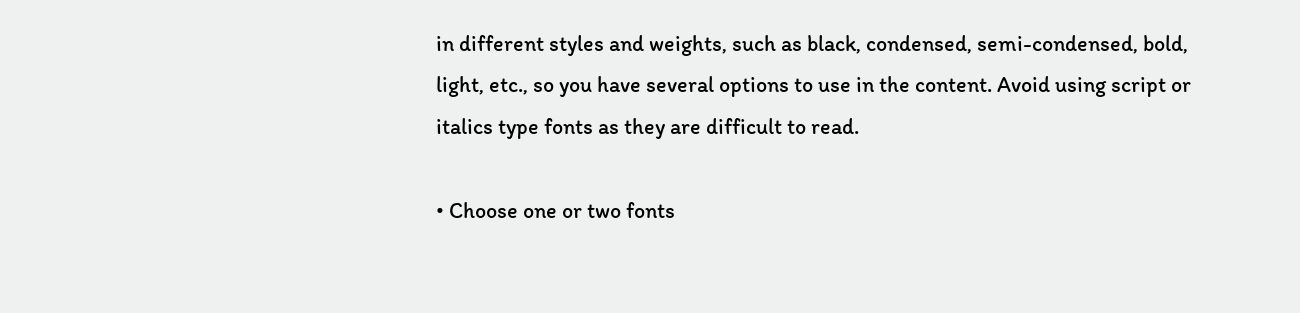in different styles and weights, such as black, condensed, semi-condensed, bold, light, etc., so you have several options to use in the content. Avoid using script or italics type fonts as they are difficult to read.

• Choose one or two fonts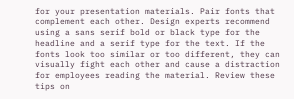for your presentation materials. Pair fonts that complement each other. Design experts recommend using a sans serif bold or black type for the headline and a serif type for the text. If the fonts look too similar or too different, they can visually fight each other and cause a distraction for employees reading the material. Review these tips on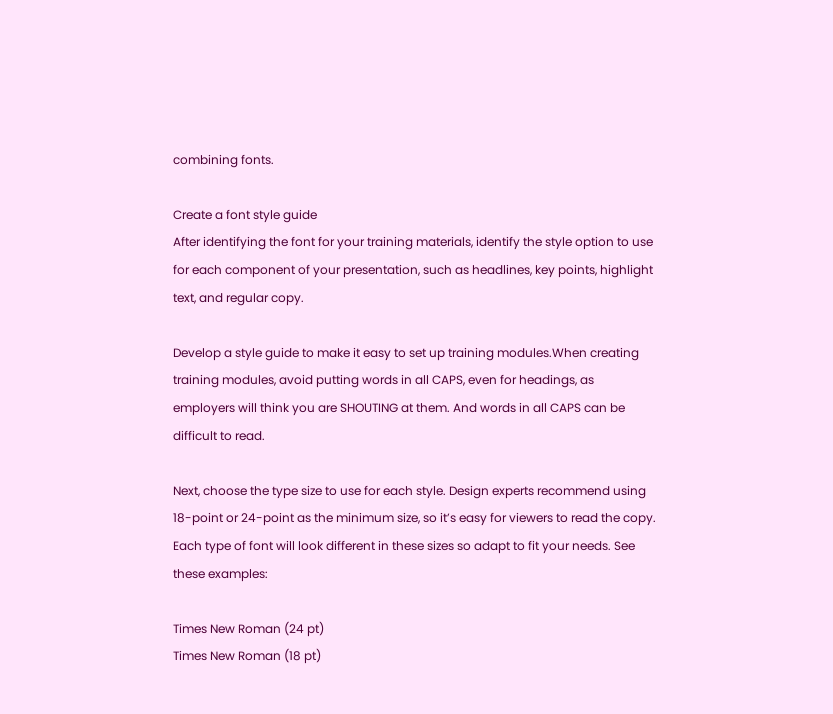combining fonts.

Create a font style guide
After identifying the font for your training materials, identify the style option to use for each component of your presentation, such as headlines, key points, highlight text, and regular copy.

Develop a style guide to make it easy to set up training modules.When creating training modules, avoid putting words in all CAPS, even for headings, as employers will think you are SHOUTING at them. And words in all CAPS can be difficult to read.

Next, choose the type size to use for each style. Design experts recommend using 18-point or 24-point as the minimum size, so it’s easy for viewers to read the copy. Each type of font will look different in these sizes so adapt to fit your needs. See these examples:

Times New Roman (24 pt)
Times New Roman (18 pt)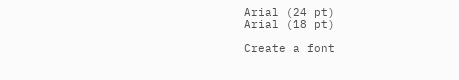Arial (24 pt)
Arial (18 pt)

Create a font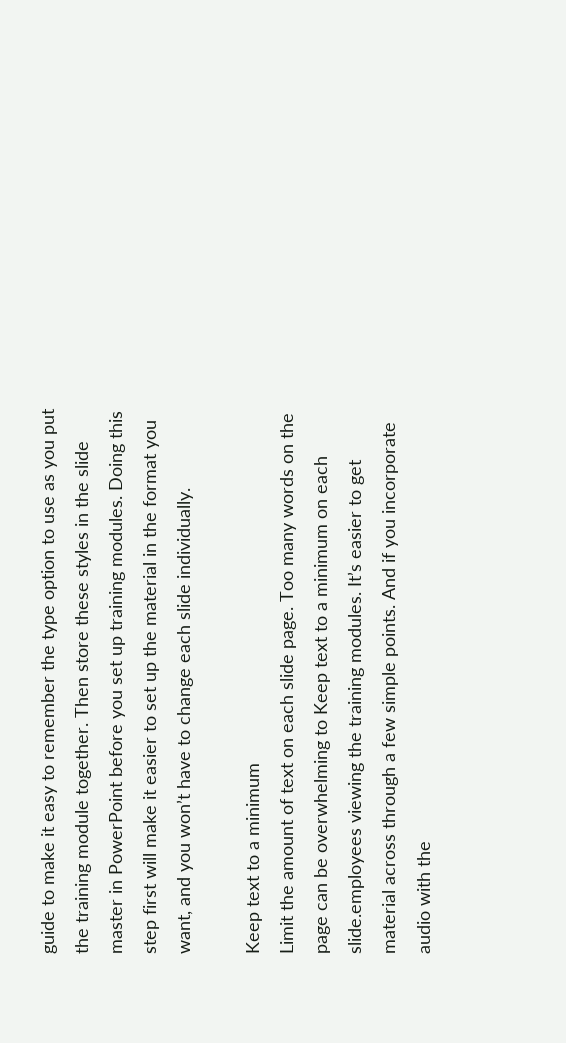guide to make it easy to remember the type option to use as you put the training module together. Then store these styles in the slide master in PowerPoint before you set up training modules. Doing this step first will make it easier to set up the material in the format you want, and you won’t have to change each slide individually.

Keep text to a minimum
Limit the amount of text on each slide page. Too many words on the page can be overwhelming to Keep text to a minimum on each slide.employees viewing the training modules. It’s easier to get material across through a few simple points. And if you incorporate audio with the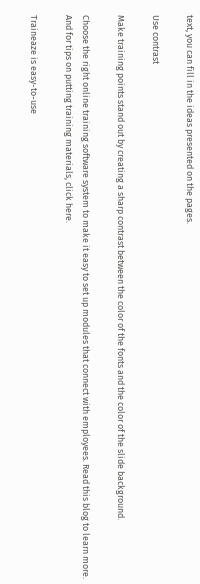text, you can fill in the ideas presented on the pages.

Use contrast

Make training points stand out by creating a sharp contrast between the color of the fonts and the color of the slide background.

Choose the right online training software system to make it easy to set up modules that connect with employees. Read this blog to learn more. And for tips on putting training materials, click here.

Traineaze is easy-to-use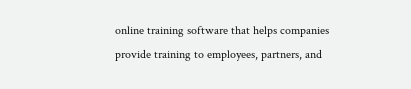online training software that helps companies provide training to employees, partners, and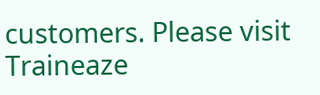customers. Please visit Traineaze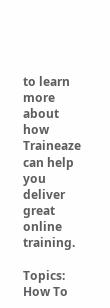to learn more about how Traineaze can help you deliver great online training.

Topics: How To